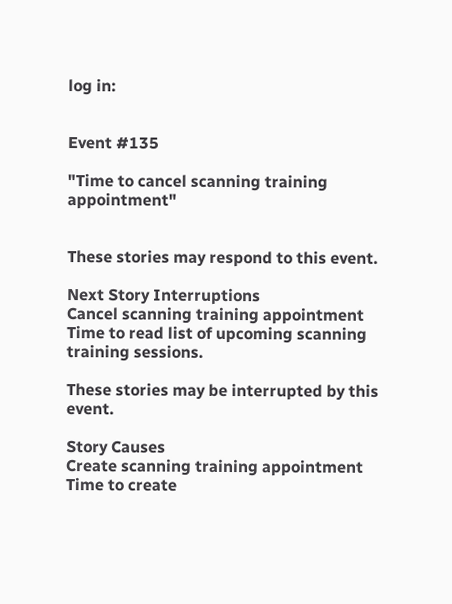log in:


Event #135

"Time to cancel scanning training appointment"


These stories may respond to this event.

Next Story Interruptions
Cancel scanning training appointment Time to read list of upcoming scanning training sessions.

These stories may be interrupted by this event.

Story Causes
Create scanning training appointment Time to create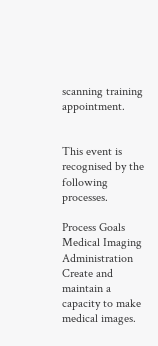scanning training appointment.


This event is recognised by the following processes.

Process Goals
Medical Imaging Administration Create and maintain a capacity to make medical images.